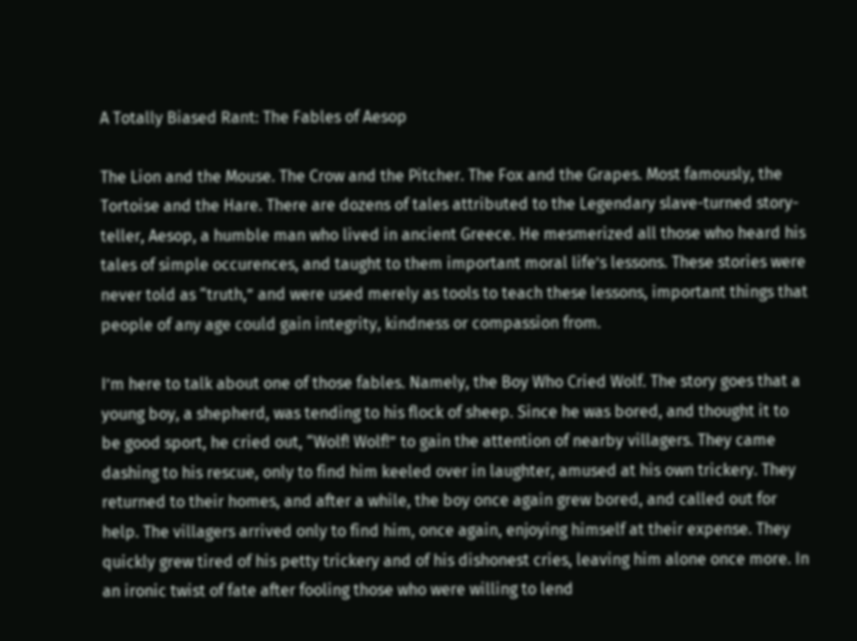A Totally Biased Rant: The Fables of Aesop

The Lion and the Mouse. The Crow and the Pitcher. The Fox and the Grapes. Most famously, the Tortoise and the Hare. There are dozens of tales attributed to the Legendary slave-turned story-teller, Aesop, a humble man who lived in ancient Greece. He mesmerized all those who heard his tales of simple occurences, and taught to them important moral life’s lessons. These stories were never told as “truth,” and were used merely as tools to teach these lessons, important things that people of any age could gain integrity, kindness or compassion from.

I’m here to talk about one of those fables. Namely, the Boy Who Cried Wolf. The story goes that a young boy, a shepherd, was tending to his flock of sheep. Since he was bored, and thought it to be good sport, he cried out, “Wolf! Wolf!” to gain the attention of nearby villagers. They came dashing to his rescue, only to find him keeled over in laughter, amused at his own trickery. They returned to their homes, and after a while, the boy once again grew bored, and called out for help. The villagers arrived only to find him, once again, enjoying himself at their expense. They quickly grew tired of his petty trickery and of his dishonest cries, leaving him alone once more. In an ironic twist of fate after fooling those who were willing to lend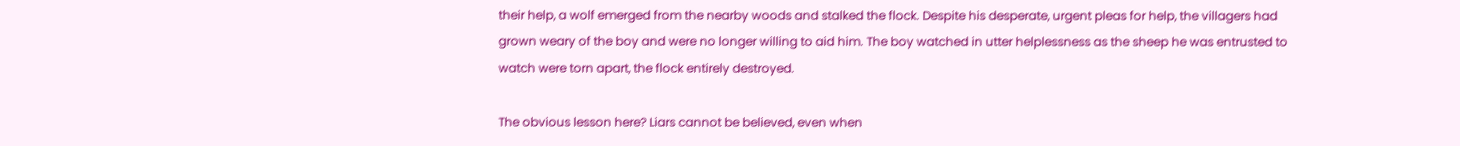their help, a wolf emerged from the nearby woods and stalked the flock. Despite his desperate, urgent pleas for help, the villagers had grown weary of the boy and were no longer willing to aid him. The boy watched in utter helplessness as the sheep he was entrusted to watch were torn apart, the flock entirely destroyed.

The obvious lesson here? Liars cannot be believed, even when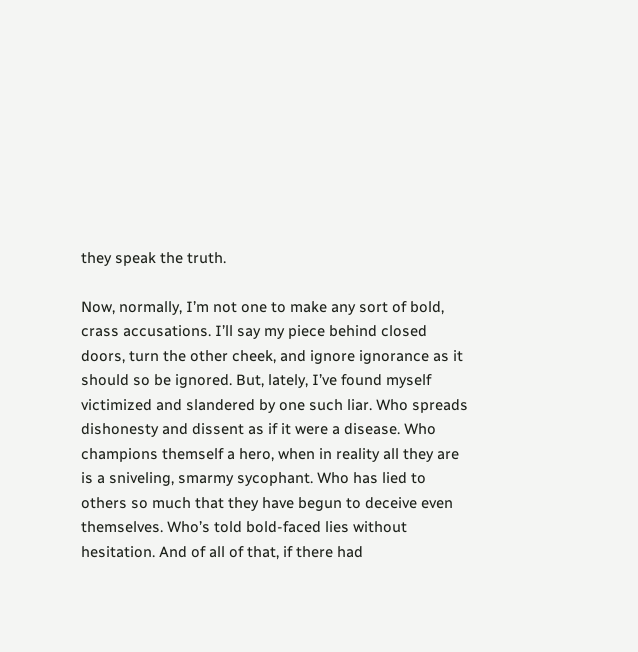they speak the truth.

Now, normally, I’m not one to make any sort of bold, crass accusations. I’ll say my piece behind closed doors, turn the other cheek, and ignore ignorance as it should so be ignored. But, lately, I’ve found myself victimized and slandered by one such liar. Who spreads dishonesty and dissent as if it were a disease. Who champions themself a hero, when in reality all they are is a sniveling, smarmy sycophant. Who has lied to others so much that they have begun to deceive even themselves. Who’s told bold-faced lies without hesitation. And of all of that, if there had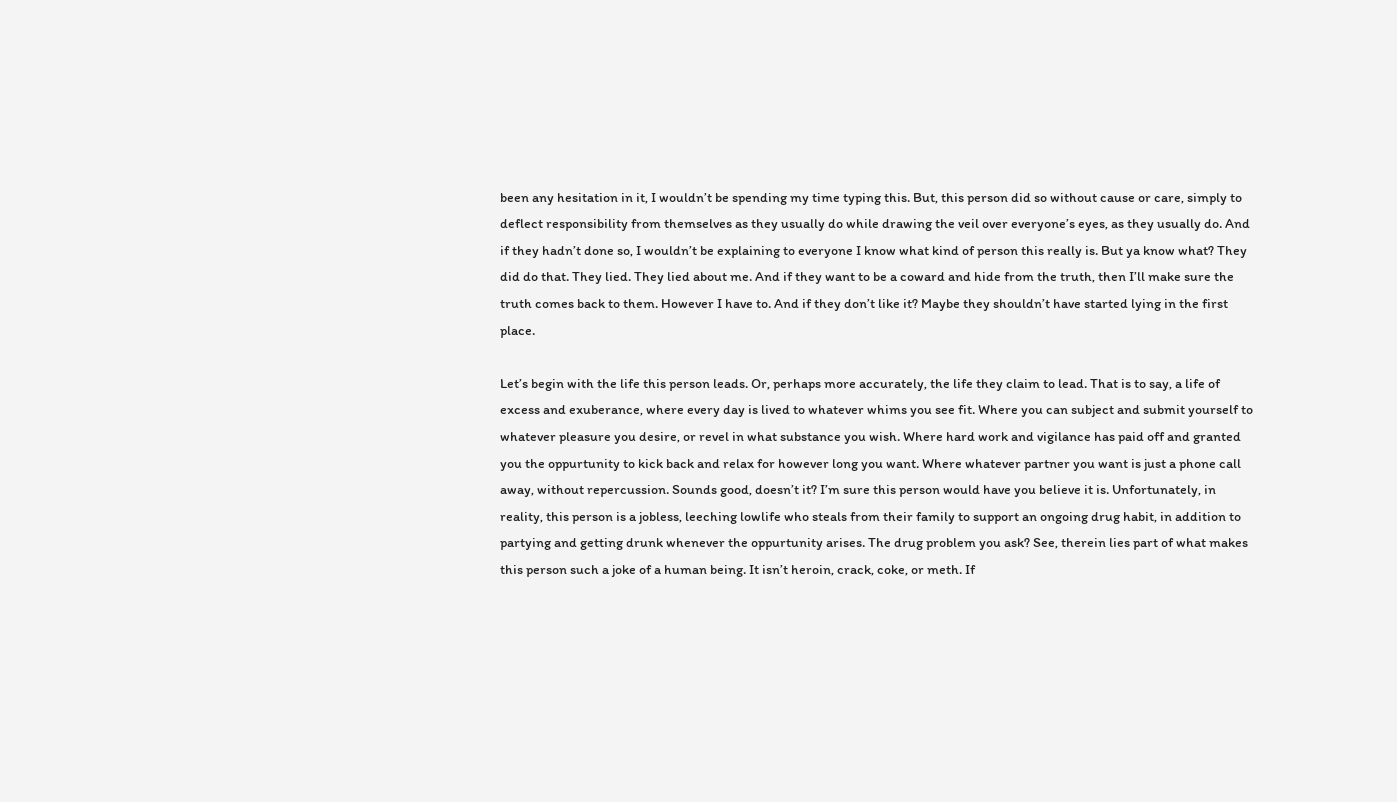been any hesitation in it, I wouldn’t be spending my time typing this. But, this person did so without cause or care, simply to deflect responsibility from themselves as they usually do while drawing the veil over everyone’s eyes, as they usually do. And if they hadn’t done so, I wouldn’t be explaining to everyone I know what kind of person this really is. But ya know what? They did do that. They lied. They lied about me. And if they want to be a coward and hide from the truth, then I’ll make sure the truth comes back to them. However I have to. And if they don’t like it? Maybe they shouldn’t have started lying in the first place.

Let’s begin with the life this person leads. Or, perhaps more accurately, the life they claim to lead. That is to say, a life of excess and exuberance, where every day is lived to whatever whims you see fit. Where you can subject and submit yourself to whatever pleasure you desire, or revel in what substance you wish. Where hard work and vigilance has paid off and granted you the oppurtunity to kick back and relax for however long you want. Where whatever partner you want is just a phone call away, without repercussion. Sounds good, doesn’t it? I’m sure this person would have you believe it is. Unfortunately, in reality, this person is a jobless, leeching lowlife who steals from their family to support an ongoing drug habit, in addition to partying and getting drunk whenever the oppurtunity arises. The drug problem you ask? See, therein lies part of what makes this person such a joke of a human being. It isn’t heroin, crack, coke, or meth. If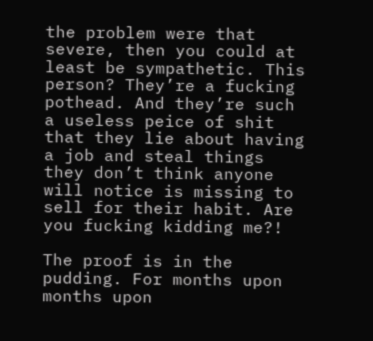the problem were that severe, then you could at least be sympathetic. This person? They’re a fucking pothead. And they’re such a useless peice of shit that they lie about having a job and steal things they don’t think anyone will notice is missing to sell for their habit. Are you fucking kidding me?!

The proof is in the pudding. For months upon months upon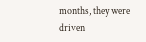months, they were driven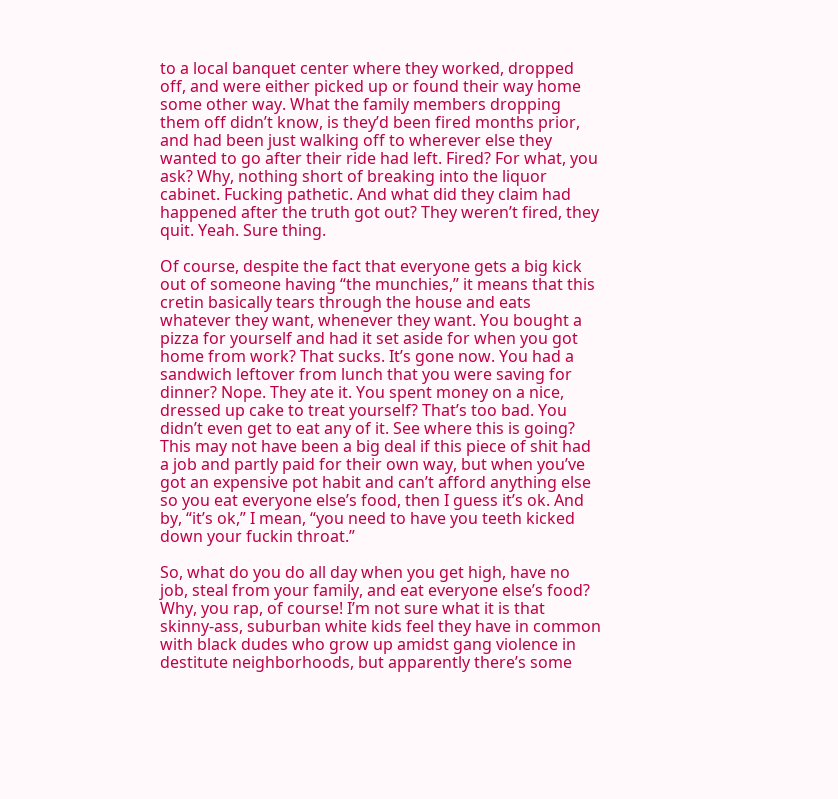to a local banquet center where they worked, dropped off, and were either picked up or found their way home some other way. What the family members dropping them off didn’t know, is they’d been fired months prior, and had been just walking off to wherever else they wanted to go after their ride had left. Fired? For what, you ask? Why, nothing short of breaking into the liquor cabinet. Fucking pathetic. And what did they claim had happened after the truth got out? They weren’t fired, they quit. Yeah. Sure thing.

Of course, despite the fact that everyone gets a big kick out of someone having “the munchies,” it means that this cretin basically tears through the house and eats whatever they want, whenever they want. You bought a pizza for yourself and had it set aside for when you got home from work? That sucks. It’s gone now. You had a sandwich leftover from lunch that you were saving for dinner? Nope. They ate it. You spent money on a nice, dressed up cake to treat yourself? That’s too bad. You didn’t even get to eat any of it. See where this is going? This may not have been a big deal if this piece of shit had a job and partly paid for their own way, but when you’ve got an expensive pot habit and can’t afford anything else so you eat everyone else’s food, then I guess it’s ok. And by, “it’s ok,” I mean, “you need to have you teeth kicked down your fuckin throat.”

So, what do you do all day when you get high, have no job, steal from your family, and eat everyone else’s food? Why, you rap, of course! I’m not sure what it is that skinny-ass, suburban white kids feel they have in common with black dudes who grow up amidst gang violence in destitute neighborhoods, but apparently there’s some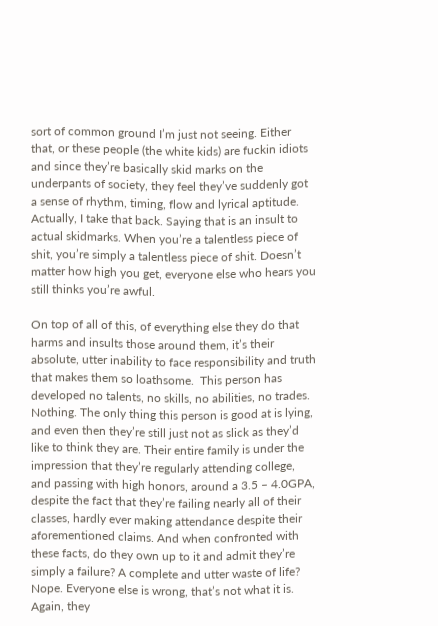sort of common ground I’m just not seeing. Either that, or these people (the white kids) are fuckin idiots and since they’re basically skid marks on the underpants of society, they feel they’ve suddenly got  a sense of rhythm, timing, flow and lyrical aptitude. Actually, I take that back. Saying that is an insult to actual skidmarks. When you’re a talentless piece of shit, you’re simply a talentless piece of shit. Doesn’t matter how high you get, everyone else who hears you still thinks you’re awful.

On top of all of this, of everything else they do that harms and insults those around them, it’s their absolute, utter inability to face responsibility and truth that makes them so loathsome.  This person has developed no talents, no skills, no abilities, no trades. Nothing. The only thing this person is good at is lying, and even then they’re still just not as slick as they’d like to think they are. Their entire family is under the impression that they’re regularly attending college, and passing with high honors, around a 3.5 – 4.0GPA, despite the fact that they’re failing nearly all of their classes, hardly ever making attendance despite their aforementioned claims. And when confronted with these facts, do they own up to it and admit they’re simply a failure? A complete and utter waste of life? Nope. Everyone else is wrong, that’s not what it is. Again, they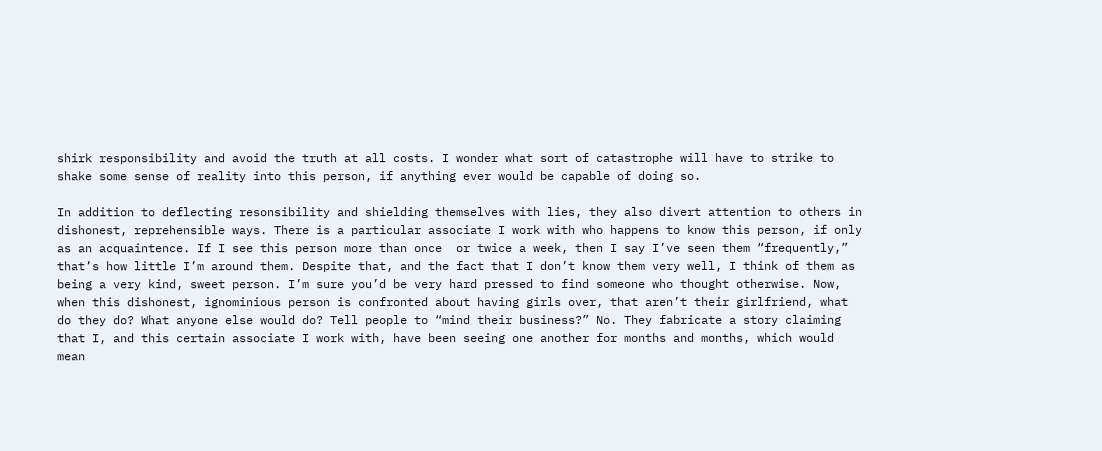shirk responsibility and avoid the truth at all costs. I wonder what sort of catastrophe will have to strike to shake some sense of reality into this person, if anything ever would be capable of doing so.

In addition to deflecting resonsibility and shielding themselves with lies, they also divert attention to others in dishonest, reprehensible ways. There is a particular associate I work with who happens to know this person, if only as an acquaintence. If I see this person more than once  or twice a week, then I say I’ve seen them “frequently,” that’s how little I’m around them. Despite that, and the fact that I don’t know them very well, I think of them as being a very kind, sweet person. I’m sure you’d be very hard pressed to find someone who thought otherwise. Now, when this dishonest, ignominious person is confronted about having girls over, that aren’t their girlfriend, what do they do? What anyone else would do? Tell people to “mind their business?” No. They fabricate a story claiming that I, and this certain associate I work with, have been seeing one another for months and months, which would mean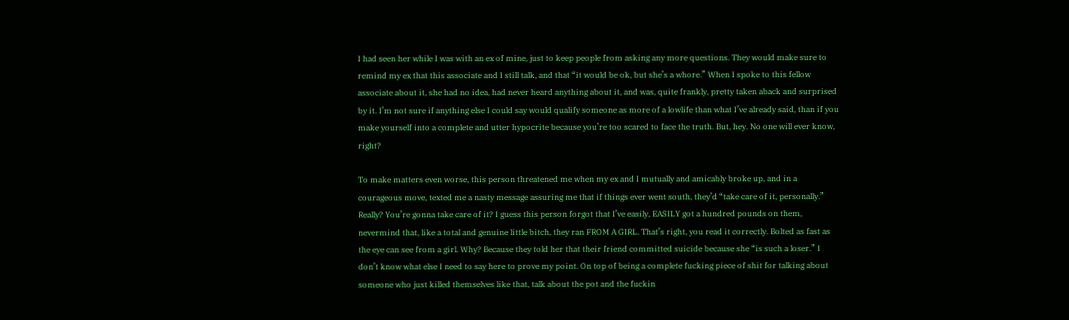I had seen her while I was with an ex of mine, just to keep people from asking any more questions. They would make sure to remind my ex that this associate and I still talk, and that “it would be ok, but she’s a whore.” When I spoke to this fellow associate about it, she had no idea, had never heard anything about it, and was, quite frankly, pretty taken aback and surprised by it. I’m not sure if anything else I could say would qualify someone as more of a lowlife than what I’ve already said, than if you make yourself into a complete and utter hypocrite because you’re too scared to face the truth. But, hey. No one will ever know, right?

To make matters even worse, this person threatened me when my ex and I mutually and amicably broke up, and in a courageous move, texted me a nasty message assuring me that if things ever went south, they’d “take care of it, personally.” Really? You’re gonna take care of it? I guess this person forgot that I’ve easily, EASILY got a hundred pounds on them, nevermind that, like a total and genuine little bitch, they ran FROM A GIRL. That’s right, you read it correctly. Bolted as fast as the eye can see from a girl. Why? Because they told her that their friend committed suicide because she “is such a loser.” I don’t know what else I need to say here to prove my point. On top of being a complete fucking piece of shit for talking about someone who just killed themselves like that, talk about the pot and the fuckin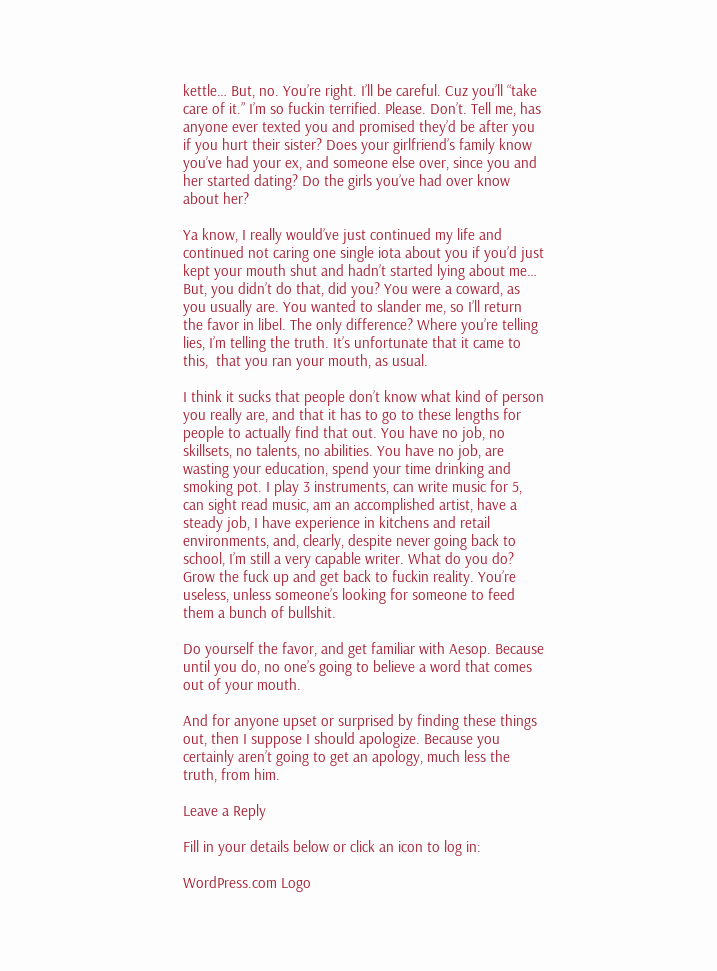kettle… But, no. You’re right. I’ll be careful. Cuz you’ll “take care of it.” I’m so fuckin terrified. Please. Don’t. Tell me, has anyone ever texted you and promised they’d be after you if you hurt their sister? Does your girlfriend’s family know you’ve had your ex, and someone else over, since you and her started dating? Do the girls you’ve had over know about her?

Ya know, I really would’ve just continued my life and continued not caring one single iota about you if you’d just kept your mouth shut and hadn’t started lying about me… But, you didn’t do that, did you? You were a coward, as you usually are. You wanted to slander me, so I’ll return the favor in libel. The only difference? Where you’re telling lies, I’m telling the truth. It’s unfortunate that it came to this,  that you ran your mouth, as usual.

I think it sucks that people don’t know what kind of person you really are, and that it has to go to these lengths for people to actually find that out. You have no job, no skillsets, no talents, no abilities. You have no job, are wasting your education, spend your time drinking and smoking pot. I play 3 instruments, can write music for 5, can sight read music, am an accomplished artist, have a steady job, I have experience in kitchens and retail environments, and, clearly, despite never going back to school, I’m still a very capable writer. What do you do? Grow the fuck up and get back to fuckin reality. You’re useless, unless someone’s looking for someone to feed them a bunch of bullshit.

Do yourself the favor, and get familiar with Aesop. Because until you do, no one’s going to believe a word that comes out of your mouth.

And for anyone upset or surprised by finding these things out, then I suppose I should apologize. Because you certainly aren’t going to get an apology, much less the truth, from him.

Leave a Reply

Fill in your details below or click an icon to log in:

WordPress.com Logo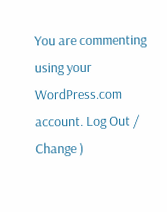You are commenting using your WordPress.com account. Log Out / Change )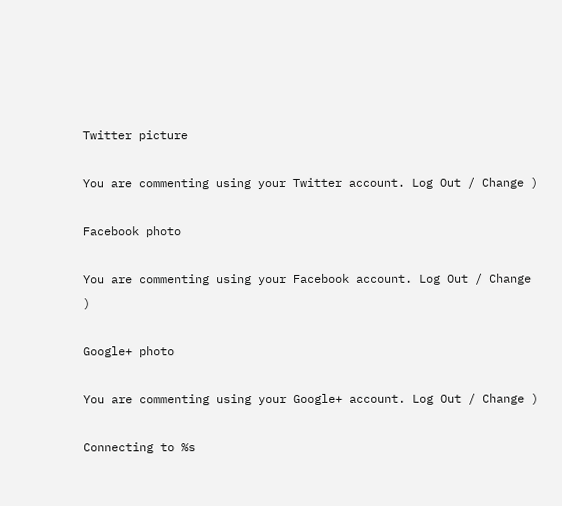Twitter picture

You are commenting using your Twitter account. Log Out / Change )

Facebook photo

You are commenting using your Facebook account. Log Out / Change )

Google+ photo

You are commenting using your Google+ account. Log Out / Change )

Connecting to %s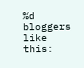%d bloggers like this: